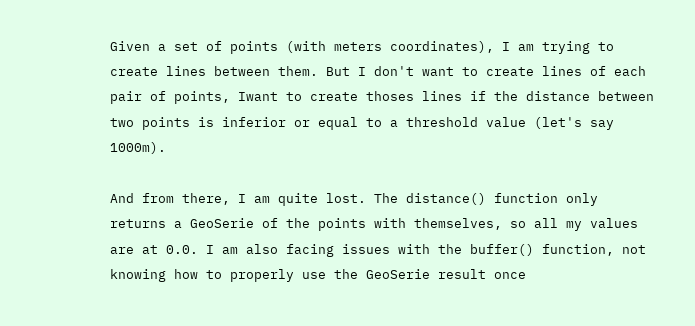Given a set of points (with meters coordinates), I am trying to create lines between them. But I don't want to create lines of each pair of points, Iwant to create thoses lines if the distance between two points is inferior or equal to a threshold value (let's say 1000m).

And from there, I am quite lost. The distance() function only returns a GeoSerie of the points with themselves, so all my values are at 0.0. I am also facing issues with the buffer() function, not knowing how to properly use the GeoSerie result once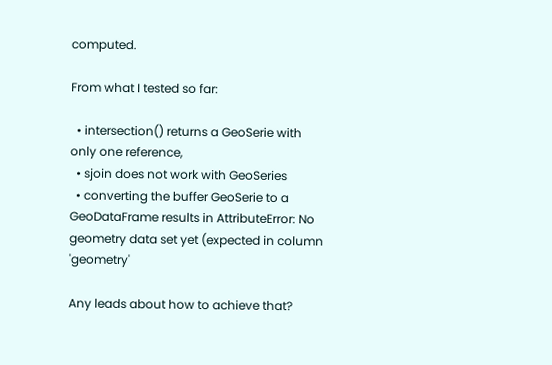computed.

From what I tested so far:

  • intersection() returns a GeoSerie with only one reference,
  • sjoin does not work with GeoSeries
  • converting the buffer GeoSerie to a GeoDataFrame results in AttributeError: No geometry data set yet (expected in column 'geometry'

Any leads about how to achieve that?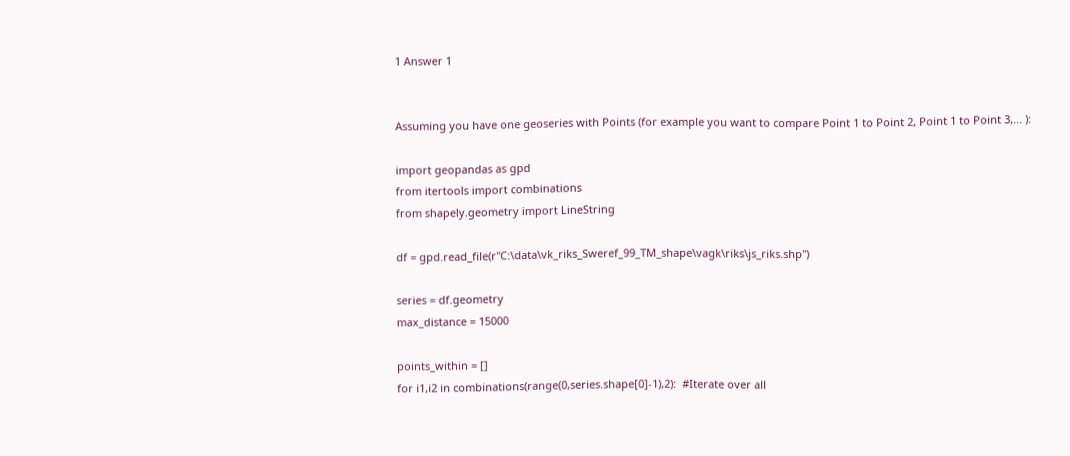1 Answer 1


Assuming you have one geoseries with Points (for example you want to compare Point 1 to Point 2, Point 1 to Point 3,... ):

import geopandas as gpd
from itertools import combinations
from shapely.geometry import LineString

df = gpd.read_file(r"C:\data\vk_riks_Sweref_99_TM_shape\vagk\riks\js_riks.shp")

series = df.geometry
max_distance = 15000

points_within = []
for i1,i2 in combinations(range(0,series.shape[0]-1),2):  #Iterate over all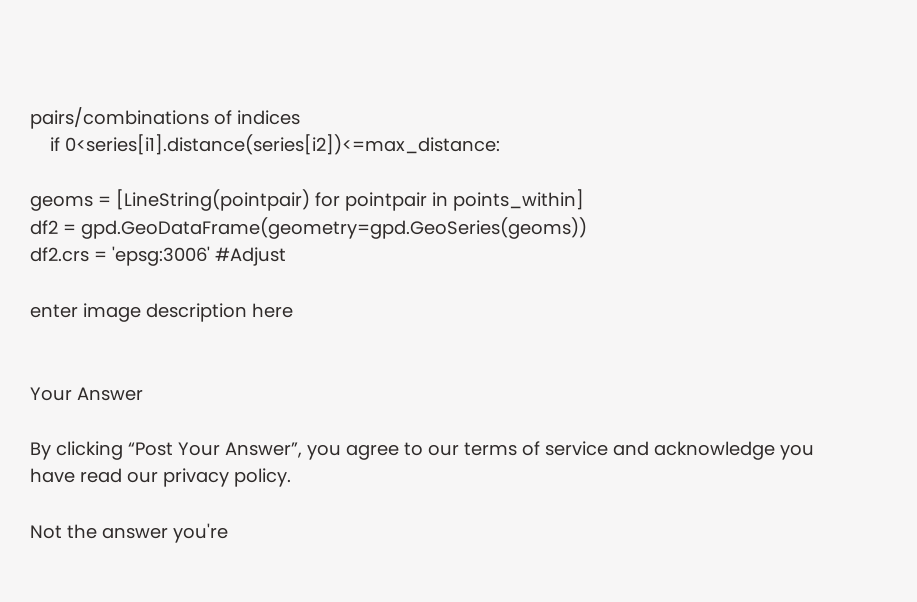pairs/combinations of indices
    if 0<series[i1].distance(series[i2])<=max_distance:

geoms = [LineString(pointpair) for pointpair in points_within]
df2 = gpd.GeoDataFrame(geometry=gpd.GeoSeries(geoms))
df2.crs = 'epsg:3006' #Adjust

enter image description here


Your Answer

By clicking “Post Your Answer”, you agree to our terms of service and acknowledge you have read our privacy policy.

Not the answer you're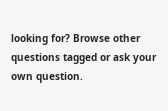looking for? Browse other questions tagged or ask your own question.